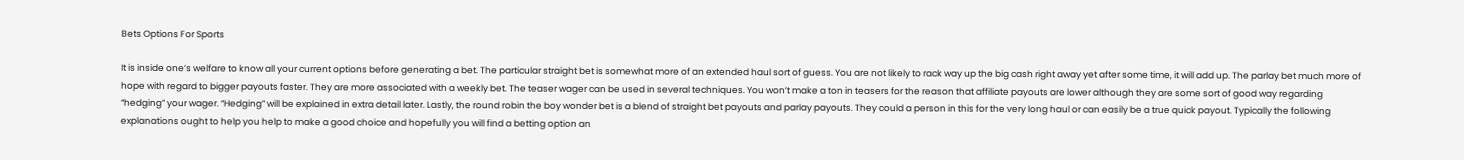Bets Options For Sports

It is inside one’s welfare to know all your current options before generating a bet. The particular straight bet is somewhat more of an extended haul sort of guess. You are not likely to rack way up the big cash right away yet after some time, it will add up. The parlay bet much more of hope with regard to bigger payouts faster. They are more associated with a weekly bet. The teaser wager can be used in several techniques. You won’t make a ton in teasers for the reason that affiliate payouts are lower although they are some sort of good way regarding “hedging” your wager. “Hedging” will be explained in extra detail later. Lastly, the round robin the boy wonder bet is a blend of straight bet payouts and parlay payouts. They could a person in this for the very long haul or can easily be a true quick payout. Typically the following explanations ought to help you help to make a good choice and hopefully you will find a betting option an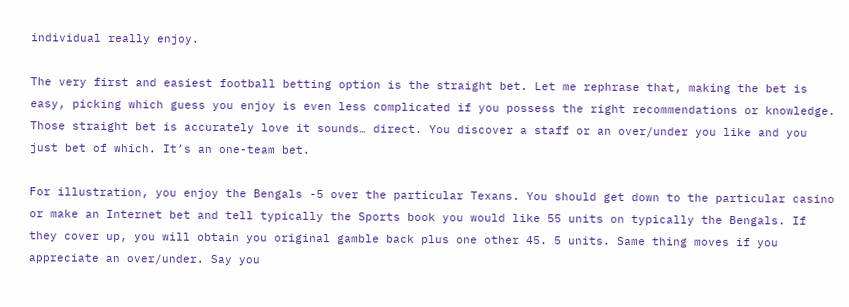individual really enjoy.

The very first and easiest football betting option is the straight bet. Let me rephrase that, making the bet is easy, picking which guess you enjoy is even less complicated if you possess the right recommendations or knowledge. Those straight bet is accurately love it sounds… direct. You discover a staff or an over/under you like and you just bet of which. It’s an one-team bet.

For illustration, you enjoy the Bengals -5 over the particular Texans. You should get down to the particular casino or make an Internet bet and tell typically the Sports book you would like 55 units on typically the Bengals. If they cover up, you will obtain you original gamble back plus one other 45. 5 units. Same thing moves if you appreciate an over/under. Say you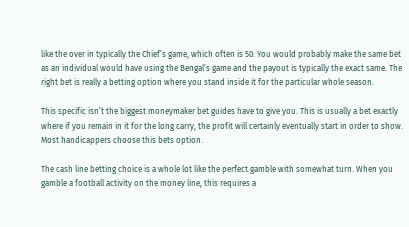like the over in typically the Chief’s game, which often is 50. You would probably make the same bet as an individual would have using the Bengal’s game and the payout is typically the exact same. The right bet is really a betting option where you stand inside it for the particular whole season.

This specific isn’t the biggest moneymaker bet guides have to give you. This is usually a bet exactly where if you remain in it for the long carry, the profit will certainly eventually start in order to show. Most handicappers choose this bets option.

The cash line betting choice is a whole lot like the perfect gamble with somewhat turn. When you gamble a football activity on the money line, this requires a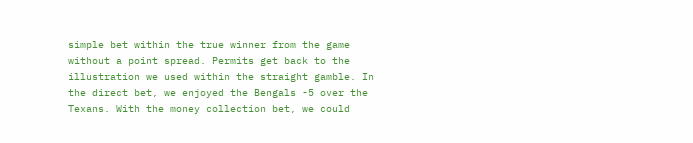simple bet within the true winner from the game without a point spread. Permits get back to the illustration we used within the straight gamble. In the direct bet, we enjoyed the Bengals -5 over the Texans. With the money collection bet, we could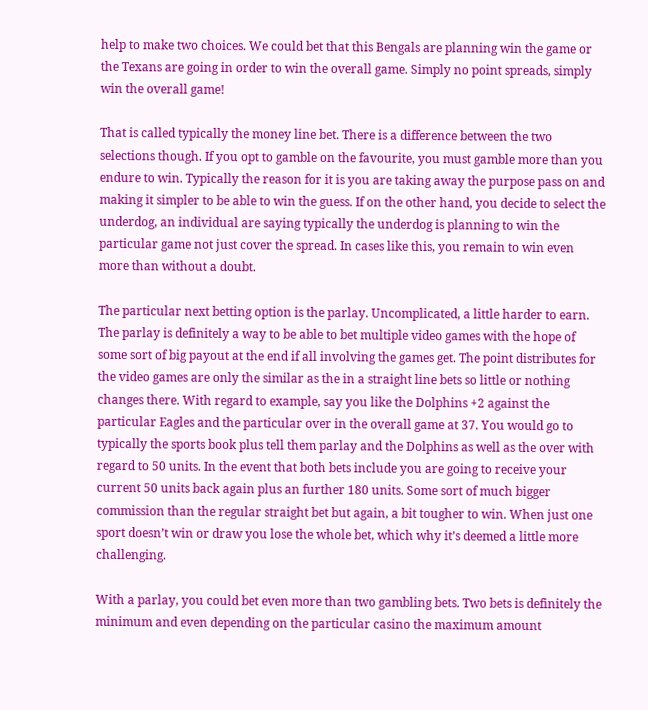help to make two choices. We could bet that this Bengals are planning win the game or the Texans are going in order to win the overall game. Simply no point spreads, simply win the overall game!

That is called typically the money line bet. There is a difference between the two selections though. If you opt to gamble on the favourite, you must gamble more than you endure to win. Typically the reason for it is you are taking away the purpose pass on and making it simpler to be able to win the guess. If on the other hand, you decide to select the underdog, an individual are saying typically the underdog is planning to win the particular game not just cover the spread. In cases like this, you remain to win even more than without a doubt.

The particular next betting option is the parlay. Uncomplicated, a little harder to earn. The parlay is definitely a way to be able to bet multiple video games with the hope of some sort of big payout at the end if all involving the games get. The point distributes for the video games are only the similar as the in a straight line bets so little or nothing changes there. With regard to example, say you like the Dolphins +2 against the particular Eagles and the particular over in the overall game at 37. You would go to typically the sports book plus tell them parlay and the Dolphins as well as the over with regard to 50 units. In the event that both bets include you are going to receive your current 50 units back again plus an further 180 units. Some sort of much bigger commission than the regular straight bet but again, a bit tougher to win. When just one sport doesn’t win or draw you lose the whole bet, which why it’s deemed a little more challenging.

With a parlay, you could bet even more than two gambling bets. Two bets is definitely the minimum and even depending on the particular casino the maximum amount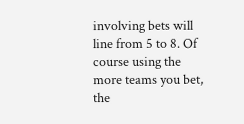involving bets will line from 5 to 8. Of course using the more teams you bet, the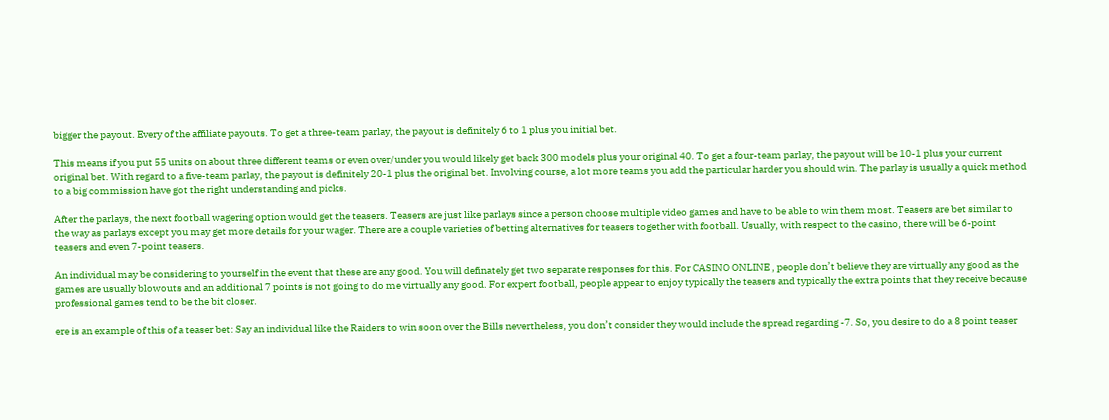bigger the payout. Every of the affiliate payouts. To get a three-team parlay, the payout is definitely 6 to 1 plus you initial bet.

This means if you put 55 units on about three different teams or even over/under you would likely get back 300 models plus your original 40. To get a four-team parlay, the payout will be 10-1 plus your current original bet. With regard to a five-team parlay, the payout is definitely 20-1 plus the original bet. Involving course, a lot more teams you add the particular harder you should win. The parlay is usually a quick method to a big commission have got the right understanding and picks.

After the parlays, the next football wagering option would get the teasers. Teasers are just like parlays since a person choose multiple video games and have to be able to win them most. Teasers are bet similar to the way as parlays except you may get more details for your wager. There are a couple varieties of betting alternatives for teasers together with football. Usually, with respect to the casino, there will be 6-point teasers and even 7-point teasers.

An individual may be considering to yourself in the event that these are any good. You will definately get two separate responses for this. For CASINO ONLINE , people don’t believe they are virtually any good as the games are usually blowouts and an additional 7 points is not going to do me virtually any good. For expert football, people appear to enjoy typically the teasers and typically the extra points that they receive because professional games tend to be the bit closer.

ere is an example of this of a teaser bet: Say an individual like the Raiders to win soon over the Bills nevertheless, you don’t consider they would include the spread regarding -7. So, you desire to do a 8 point teaser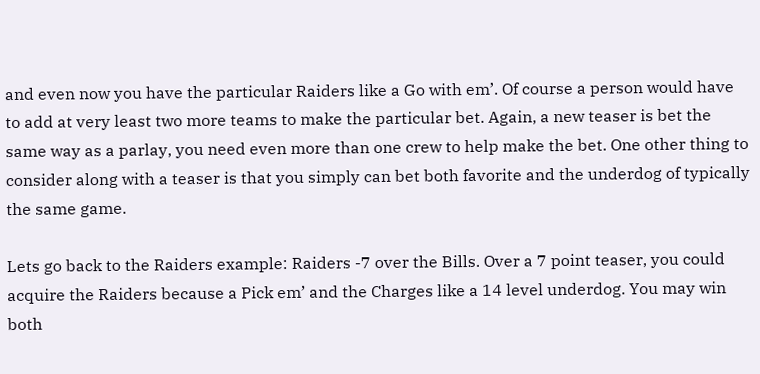and even now you have the particular Raiders like a Go with em’. Of course a person would have to add at very least two more teams to make the particular bet. Again, a new teaser is bet the same way as a parlay, you need even more than one crew to help make the bet. One other thing to consider along with a teaser is that you simply can bet both favorite and the underdog of typically the same game.

Lets go back to the Raiders example: Raiders -7 over the Bills. Over a 7 point teaser, you could acquire the Raiders because a Pick em’ and the Charges like a 14 level underdog. You may win both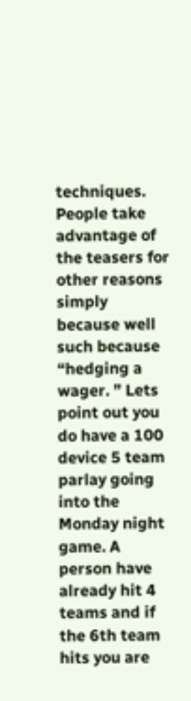techniques. People take advantage of the teasers for other reasons simply because well such because “hedging a wager. ” Lets point out you do have a 100 device 5 team parlay going into the Monday night game. A person have already hit 4 teams and if the 6th team hits you are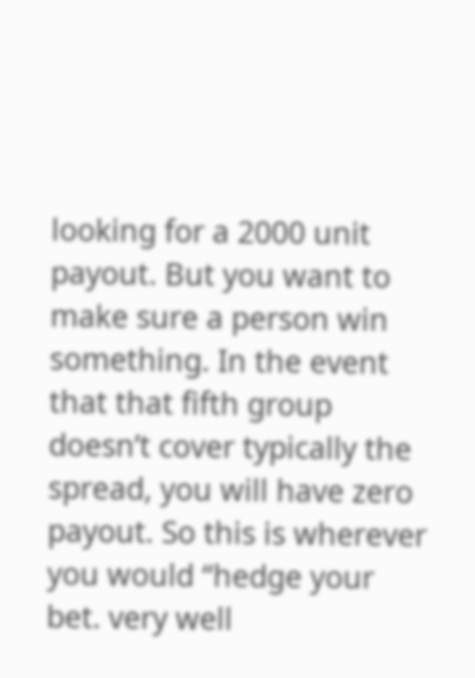looking for a 2000 unit payout. But you want to make sure a person win something. In the event that that fifth group doesn’t cover typically the spread, you will have zero payout. So this is wherever you would “hedge your bet. very well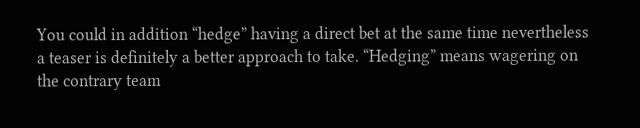You could in addition “hedge” having a direct bet at the same time nevertheless a teaser is definitely a better approach to take. “Hedging” means wagering on the contrary team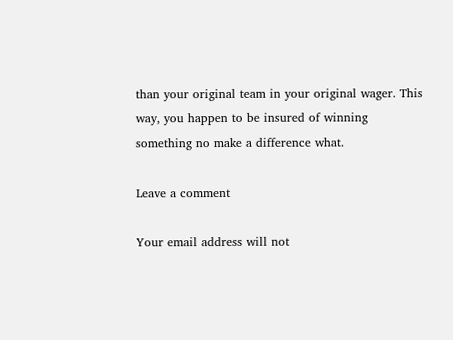than your original team in your original wager. This way, you happen to be insured of winning something no make a difference what.

Leave a comment

Your email address will not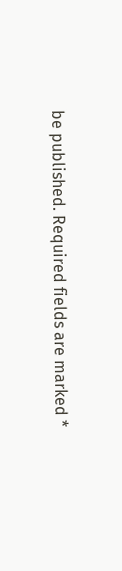be published. Required fields are marked *